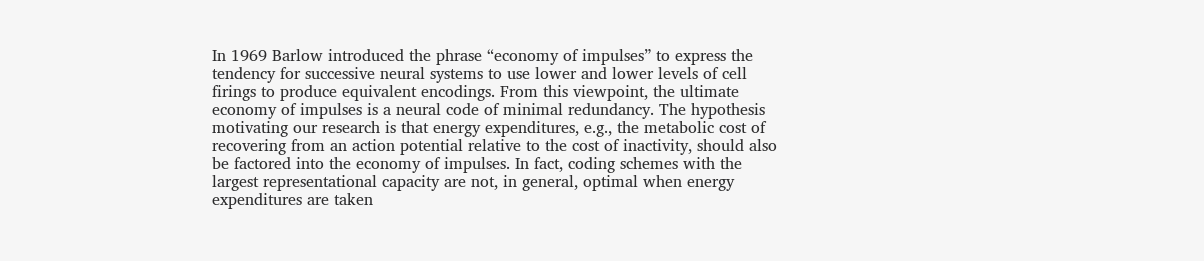In 1969 Barlow introduced the phrase “economy of impulses” to express the tendency for successive neural systems to use lower and lower levels of cell firings to produce equivalent encodings. From this viewpoint, the ultimate economy of impulses is a neural code of minimal redundancy. The hypothesis motivating our research is that energy expenditures, e.g., the metabolic cost of recovering from an action potential relative to the cost of inactivity, should also be factored into the economy of impulses. In fact, coding schemes with the largest representational capacity are not, in general, optimal when energy expenditures are taken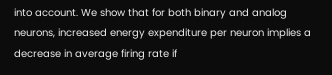into account. We show that for both binary and analog neurons, increased energy expenditure per neuron implies a decrease in average firing rate if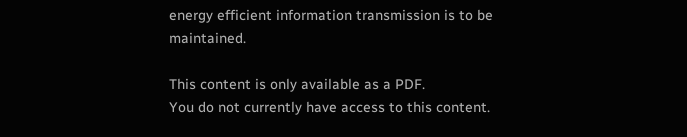energy efficient information transmission is to be maintained.

This content is only available as a PDF.
You do not currently have access to this content.